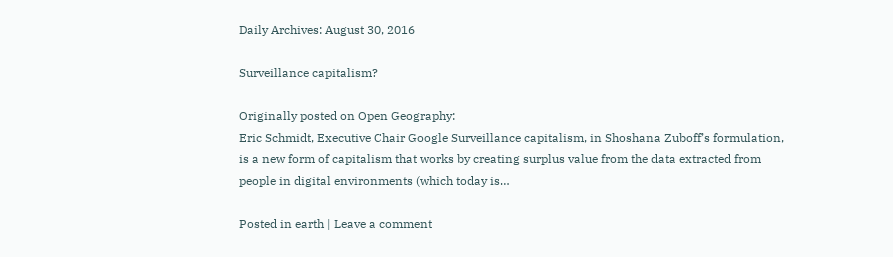Daily Archives: August 30, 2016

Surveillance capitalism?

Originally posted on Open Geography:
Eric Schmidt, Executive Chair Google Surveillance capitalism, in Shoshana Zuboff’s formulation, is a new form of capitalism that works by creating surplus value from the data extracted from people in digital environments (which today is…

Posted in earth | Leave a comment